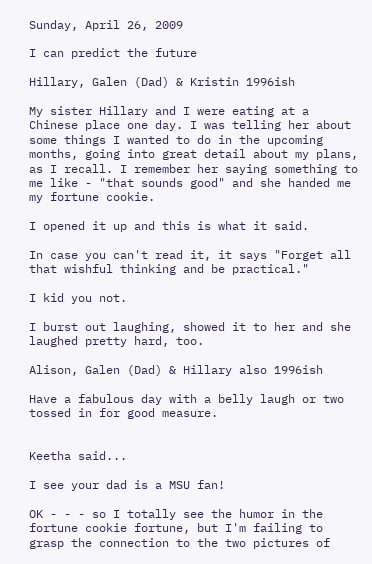Sunday, April 26, 2009

I can predict the future

Hillary, Galen (Dad) & Kristin 1996ish

My sister Hillary and I were eating at a Chinese place one day. I was telling her about some things I wanted to do in the upcoming months, going into great detail about my plans, as I recall. I remember her saying something to me like - "that sounds good" and she handed me my fortune cookie.

I opened it up and this is what it said.

In case you can't read it, it says "Forget all that wishful thinking and be practical."

I kid you not.

I burst out laughing, showed it to her and she laughed pretty hard, too.

Alison, Galen (Dad) & Hillary also 1996ish

Have a fabulous day with a belly laugh or two tossed in for good measure.


Keetha said...

I see your dad is a MSU fan!

OK - - - so I totally see the humor in the fortune cookie fortune, but I'm failing to grasp the connection to the two pictures of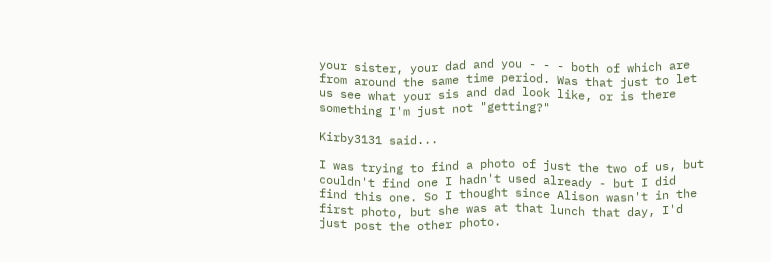your sister, your dad and you - - - both of which are from around the same time period. Was that just to let us see what your sis and dad look like, or is there something I'm just not "getting?"

Kirby3131 said...

I was trying to find a photo of just the two of us, but couldn't find one I hadn't used already - but I did find this one. So I thought since Alison wasn't in the first photo, but she was at that lunch that day, I'd just post the other photo.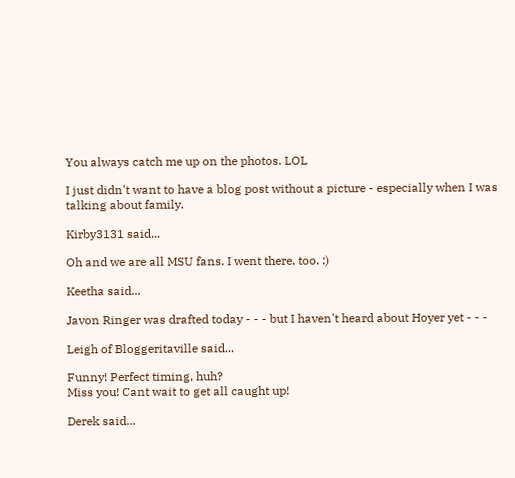You always catch me up on the photos. LOL

I just didn't want to have a blog post without a picture - especially when I was talking about family.

Kirby3131 said...

Oh and we are all MSU fans. I went there, too. :)

Keetha said...

Javon Ringer was drafted today - - - but I haven't heard about Hoyer yet - - -

Leigh of Bloggeritaville said...

Funny! Perfect timing, huh?
Miss you! Cant wait to get all caught up!

Derek said...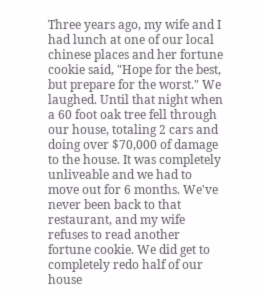Three years ago, my wife and I had lunch at one of our local chinese places and her fortune cookie said, "Hope for the best, but prepare for the worst." We laughed. Until that night when a 60 foot oak tree fell through our house, totaling 2 cars and doing over $70,000 of damage to the house. It was completely unliveable and we had to move out for 6 months. We've never been back to that restaurant, and my wife refuses to read another fortune cookie. We did get to completely redo half of our house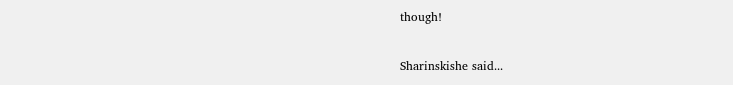though!

Sharinskishe said...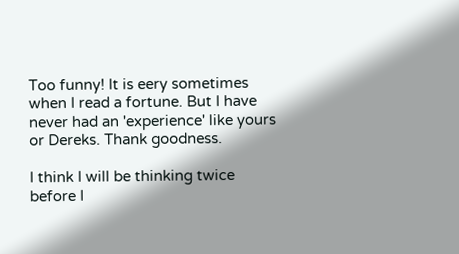Too funny! It is eery sometimes when I read a fortune. But I have never had an 'experience' like yours or Dereks. Thank goodness.

I think I will be thinking twice before I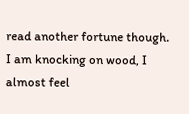read another fortune though. I am knocking on wood, I almost feel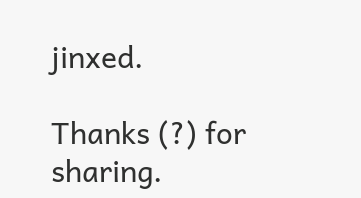jinxed.

Thanks (?) for sharing.